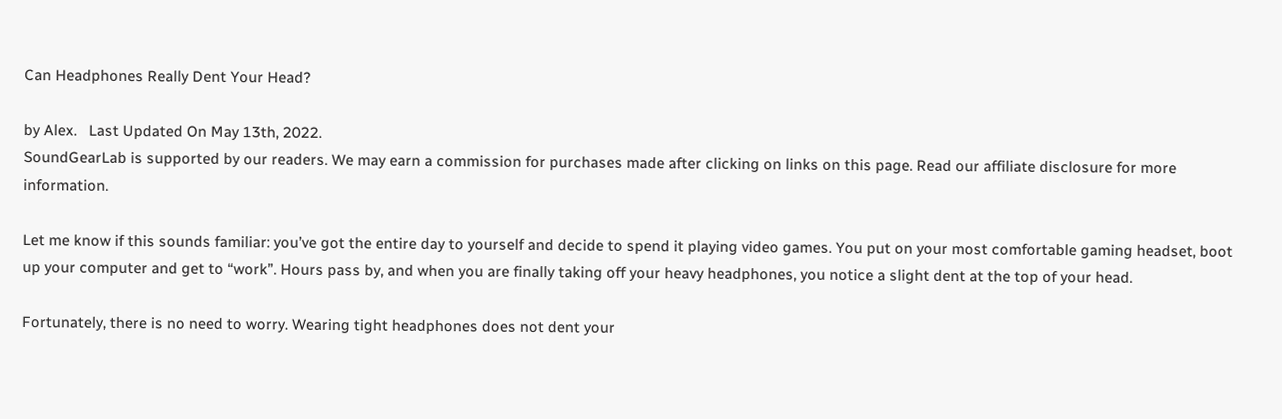Can Headphones Really Dent Your Head?

by Alex.   Last Updated On May 13th, 2022.
SoundGearLab is supported by our readers. We may earn a commission for purchases made after clicking on links on this page. Read our affiliate disclosure for more information.

Let me know if this sounds familiar: you’ve got the entire day to yourself and decide to spend it playing video games. You put on your most comfortable gaming headset, boot up your computer and get to “work”. Hours pass by, and when you are finally taking off your heavy headphones, you notice a slight dent at the top of your head.

Fortunately, there is no need to worry. Wearing tight headphones does not dent your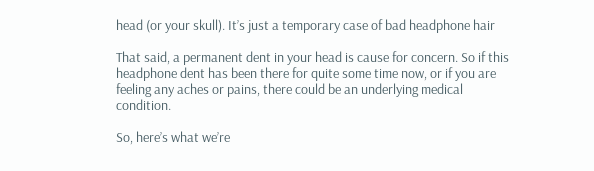head (or your skull). It’s just a temporary case of bad headphone hair

That said, a permanent dent in your head is cause for concern. So if this headphone dent has been there for quite some time now, or if you are feeling any aches or pains, there could be an underlying medical condition.

So, here’s what we’re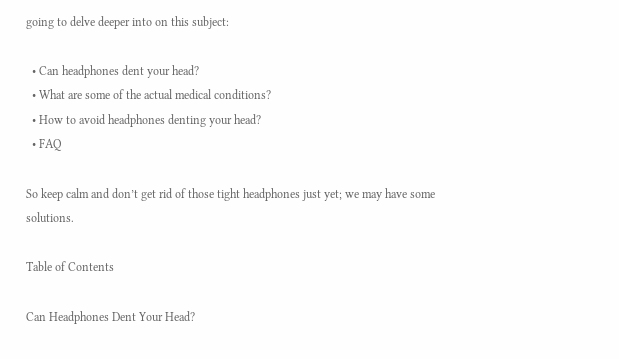going to delve deeper into on this subject:

  • Can headphones dent your head?
  • What are some of the actual medical conditions?
  • How to avoid headphones denting your head?
  • FAQ

So keep calm and don’t get rid of those tight headphones just yet; we may have some solutions.

Table of Contents

Can Headphones Dent Your Head?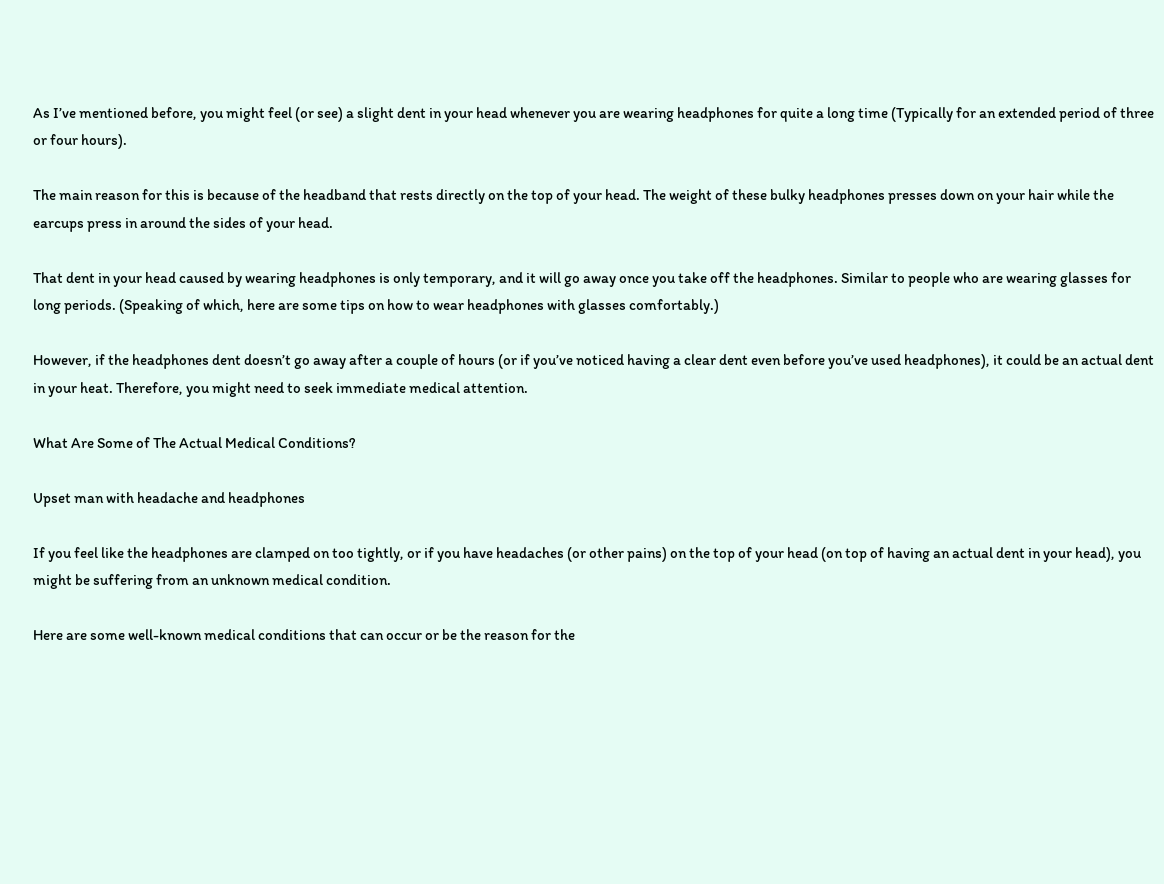As I’ve mentioned before, you might feel (or see) a slight dent in your head whenever you are wearing headphones for quite a long time (Typically for an extended period of three or four hours).

The main reason for this is because of the headband that rests directly on the top of your head. The weight of these bulky headphones presses down on your hair while the earcups press in around the sides of your head.

That dent in your head caused by wearing headphones is only temporary, and it will go away once you take off the headphones. Similar to people who are wearing glasses for long periods. (Speaking of which, here are some tips on how to wear headphones with glasses comfortably.)

However, if the headphones dent doesn’t go away after a couple of hours (or if you’ve noticed having a clear dent even before you’ve used headphones), it could be an actual dent in your heat. Therefore, you might need to seek immediate medical attention.

What Are Some of The Actual Medical Conditions?

Upset man with headache and headphones

If you feel like the headphones are clamped on too tightly, or if you have headaches (or other pains) on the top of your head (on top of having an actual dent in your head), you might be suffering from an unknown medical condition.

Here are some well-known medical conditions that can occur or be the reason for the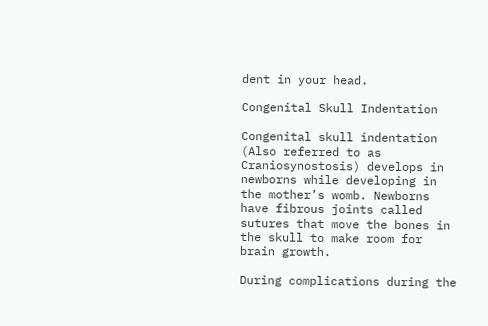dent in your head.

Congenital Skull Indentation

Congenital skull indentation (Also referred to as Craniosynostosis) develops in newborns while developing in the mother’s womb. Newborns have fibrous joints called sutures that move the bones in the skull to make room for brain growth.

During complications during the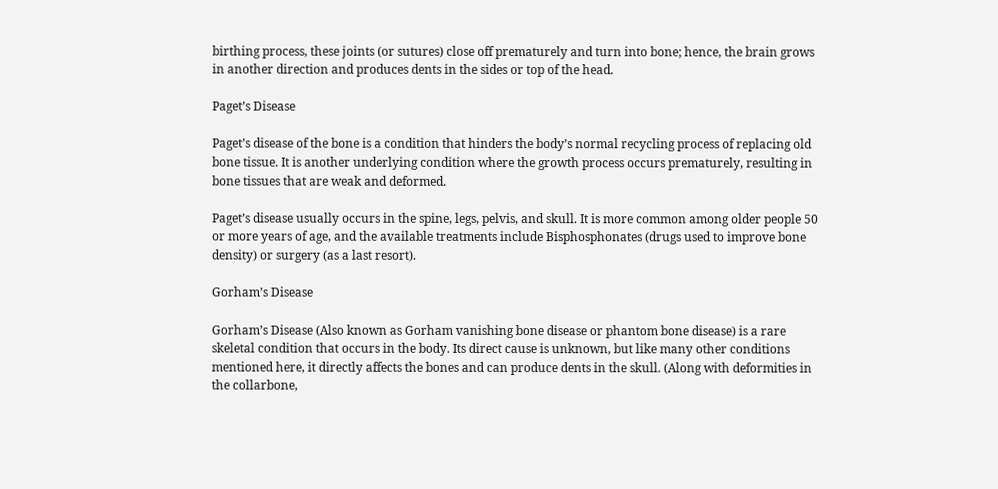birthing process, these joints (or sutures) close off prematurely and turn into bone; hence, the brain grows in another direction and produces dents in the sides or top of the head.

Paget’s Disease

Paget’s disease of the bone is a condition that hinders the body’s normal recycling process of replacing old bone tissue. It is another underlying condition where the growth process occurs prematurely, resulting in bone tissues that are weak and deformed.

Paget’s disease usually occurs in the spine, legs, pelvis, and skull. It is more common among older people 50 or more years of age, and the available treatments include Bisphosphonates (drugs used to improve bone density) or surgery (as a last resort).

Gorham’s Disease

Gorham’s Disease (Also known as Gorham vanishing bone disease or phantom bone disease) is a rare skeletal condition that occurs in the body. Its direct cause is unknown, but like many other conditions mentioned here, it directly affects the bones and can produce dents in the skull. (Along with deformities in the collarbone,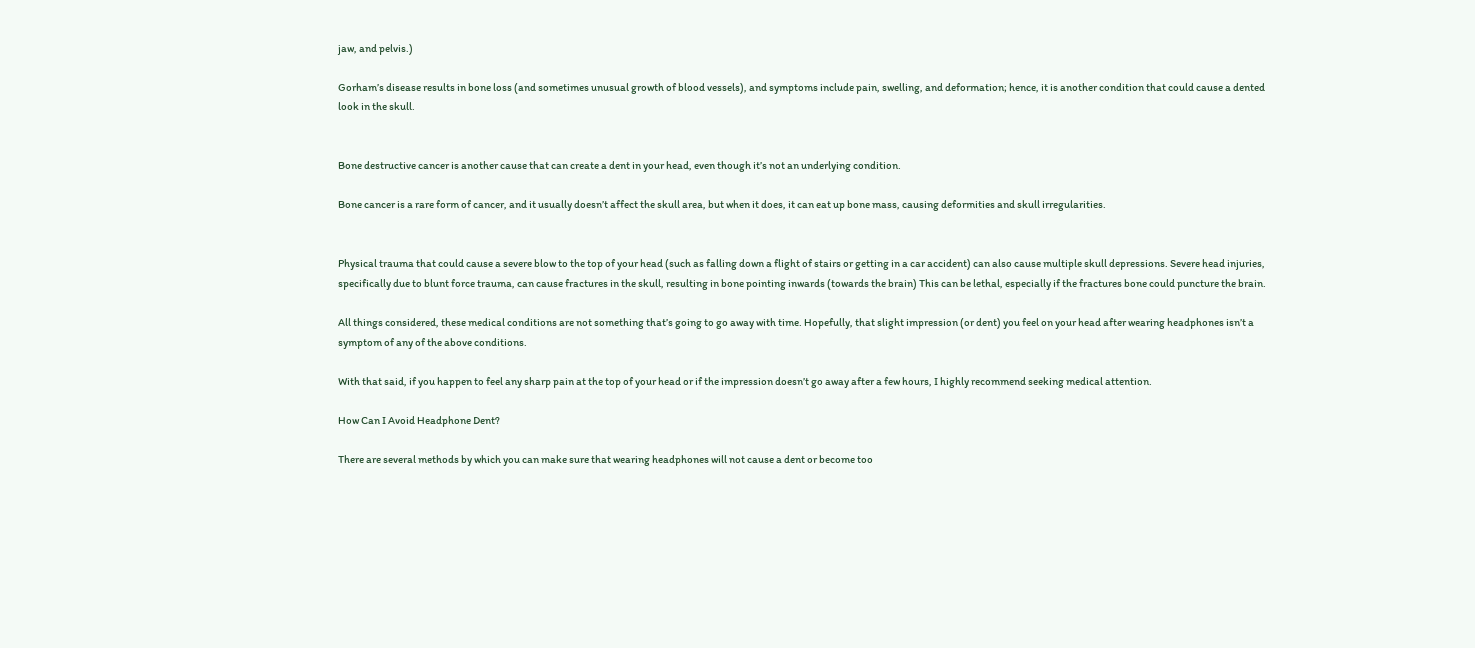jaw, and pelvis.)

Gorham’s disease results in bone loss (and sometimes unusual growth of blood vessels), and symptoms include pain, swelling, and deformation; hence, it is another condition that could cause a dented look in the skull.


Bone destructive cancer is another cause that can create a dent in your head, even though it’s not an underlying condition.

Bone cancer is a rare form of cancer, and it usually doesn’t affect the skull area, but when it does, it can eat up bone mass, causing deformities and skull irregularities.


Physical trauma that could cause a severe blow to the top of your head (such as falling down a flight of stairs or getting in a car accident) can also cause multiple skull depressions. Severe head injuries, specifically due to blunt force trauma, can cause fractures in the skull, resulting in bone pointing inwards (towards the brain) This can be lethal, especially if the fractures bone could puncture the brain.

All things considered, these medical conditions are not something that’s going to go away with time. Hopefully, that slight impression (or dent) you feel on your head after wearing headphones isn’t a symptom of any of the above conditions.

With that said, if you happen to feel any sharp pain at the top of your head or if the impression doesn’t go away after a few hours, I highly recommend seeking medical attention.

How Can I Avoid Headphone Dent?

There are several methods by which you can make sure that wearing headphones will not cause a dent or become too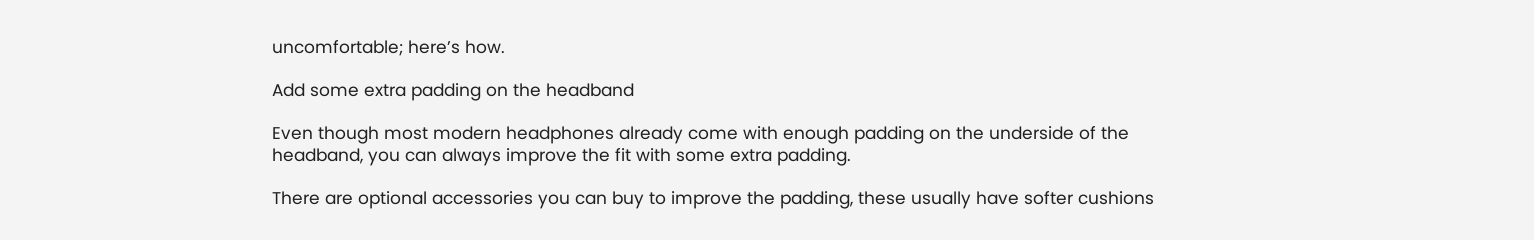uncomfortable; here’s how.

Add some extra padding on the headband

Even though most modern headphones already come with enough padding on the underside of the headband, you can always improve the fit with some extra padding.

There are optional accessories you can buy to improve the padding, these usually have softer cushions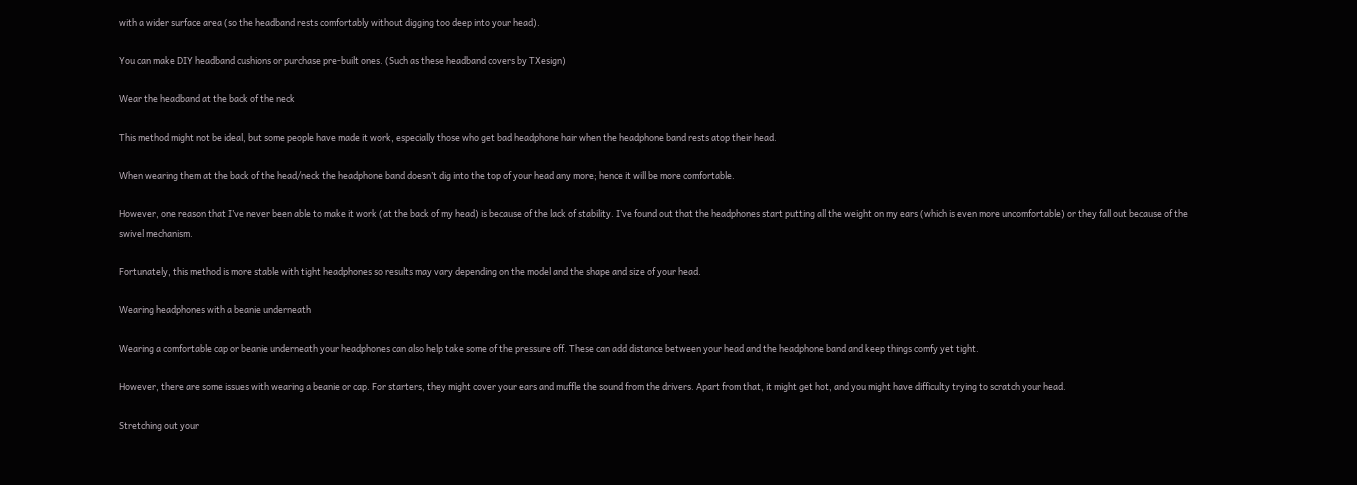with a wider surface area (so the headband rests comfortably without digging too deep into your head).

You can make DIY headband cushions or purchase pre-built ones. (Such as these headband covers by TXesign)

Wear the headband at the back of the neck

This method might not be ideal, but some people have made it work, especially those who get bad headphone hair when the headphone band rests atop their head.

When wearing them at the back of the head/neck the headphone band doesn’t dig into the top of your head any more; hence it will be more comfortable.

However, one reason that I’ve never been able to make it work (at the back of my head) is because of the lack of stability. I’ve found out that the headphones start putting all the weight on my ears (which is even more uncomfortable) or they fall out because of the swivel mechanism.

Fortunately, this method is more stable with tight headphones so results may vary depending on the model and the shape and size of your head.

Wearing headphones with a beanie underneath

Wearing a comfortable cap or beanie underneath your headphones can also help take some of the pressure off. These can add distance between your head and the headphone band and keep things comfy yet tight.

However, there are some issues with wearing a beanie or cap. For starters, they might cover your ears and muffle the sound from the drivers. Apart from that, it might get hot, and you might have difficulty trying to scratch your head.

Stretching out your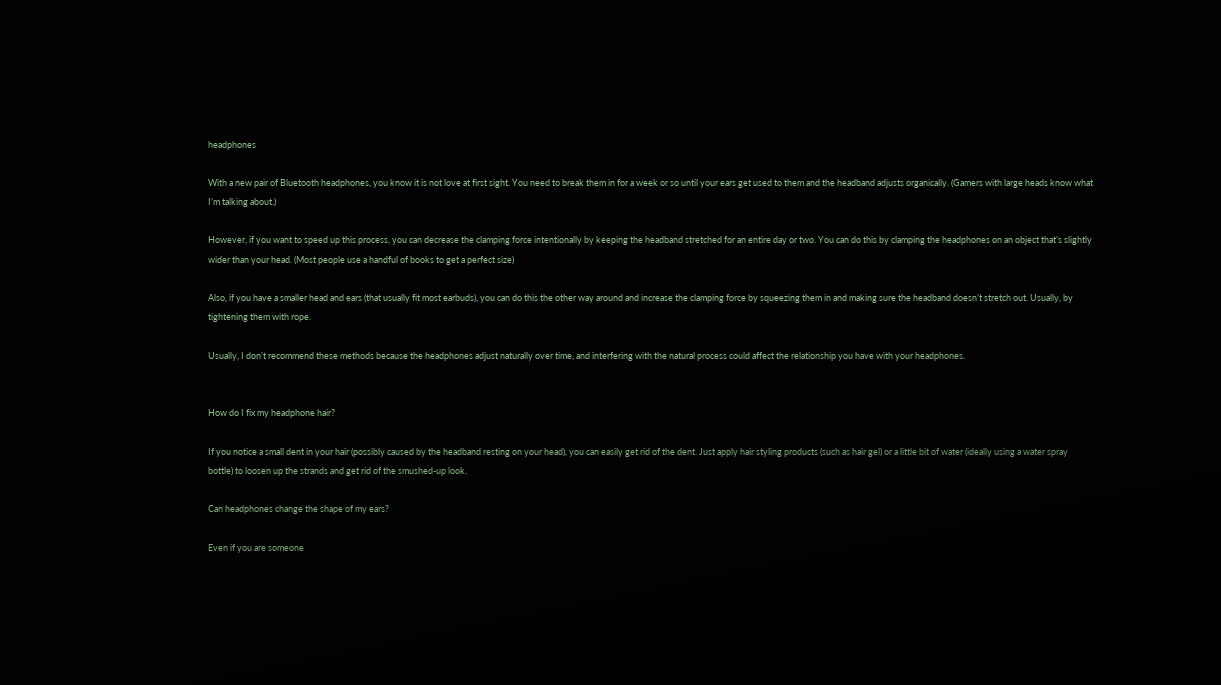headphones

With a new pair of Bluetooth headphones, you know it is not love at first sight. You need to break them in for a week or so until your ears get used to them and the headband adjusts organically. (Gamers with large heads know what I’m talking about.)

However, if you want to speed up this process, you can decrease the clamping force intentionally by keeping the headband stretched for an entire day or two. You can do this by clamping the headphones on an object that’s slightly wider than your head. (Most people use a handful of books to get a perfect size)

Also, if you have a smaller head and ears (that usually fit most earbuds), you can do this the other way around and increase the clamping force by squeezing them in and making sure the headband doesn’t stretch out. Usually, by tightening them with rope.

Usually, I don’t recommend these methods because the headphones adjust naturally over time, and interfering with the natural process could affect the relationship you have with your headphones.


How do I fix my headphone hair?

If you notice a small dent in your hair (possibly caused by the headband resting on your head), you can easily get rid of the dent. Just apply hair styling products (such as hair gel) or a little bit of water (ideally using a water spray bottle) to loosen up the strands and get rid of the smushed-up look.

Can headphones change the shape of my ears?

Even if you are someone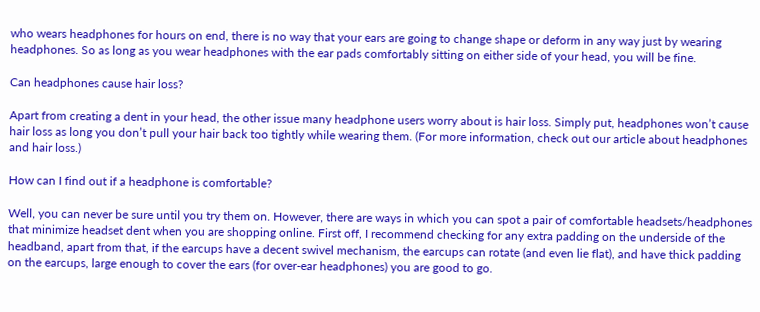who wears headphones for hours on end, there is no way that your ears are going to change shape or deform in any way just by wearing headphones. So as long as you wear headphones with the ear pads comfortably sitting on either side of your head, you will be fine.

Can headphones cause hair loss?

Apart from creating a dent in your head, the other issue many headphone users worry about is hair loss. Simply put, headphones won’t cause hair loss as long you don’t pull your hair back too tightly while wearing them. (For more information, check out our article about headphones and hair loss.)

How can I find out if a headphone is comfortable?

Well, you can never be sure until you try them on. However, there are ways in which you can spot a pair of comfortable headsets/headphones that minimize headset dent when you are shopping online. First off, I recommend checking for any extra padding on the underside of the headband, apart from that, if the earcups have a decent swivel mechanism, the earcups can rotate (and even lie flat), and have thick padding on the earcups, large enough to cover the ears (for over-ear headphones) you are good to go.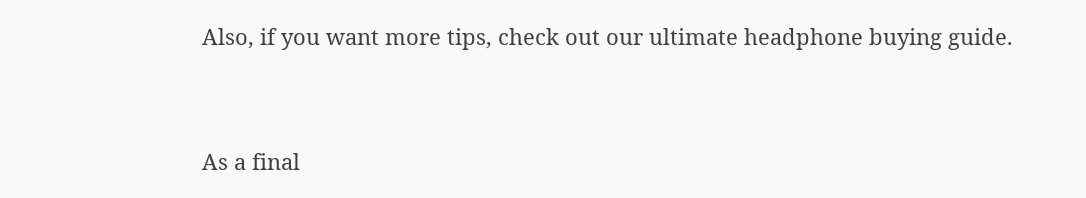Also, if you want more tips, check out our ultimate headphone buying guide.


As a final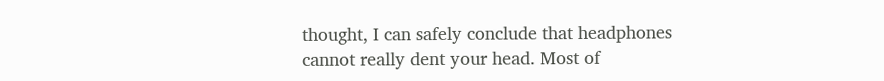thought, I can safely conclude that headphones cannot really dent your head. Most of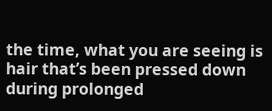the time, what you are seeing is hair that’s been pressed down during prolonged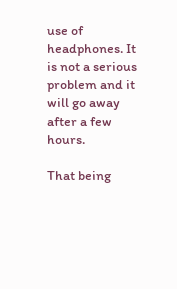use of headphones. It is not a serious problem and it will go away after a few hours.

That being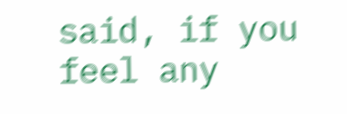said, if you feel any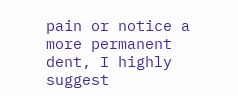pain or notice a more permanent dent, I highly suggest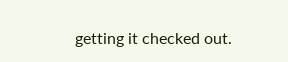getting it checked out.